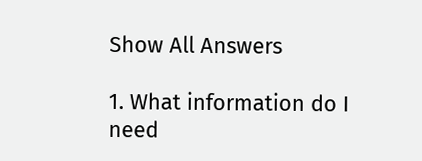Show All Answers

1. What information do I need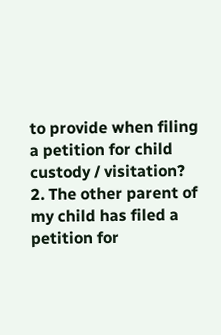to provide when filing a petition for child custody / visitation?
2. The other parent of my child has filed a petition for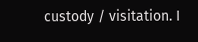custody / visitation. I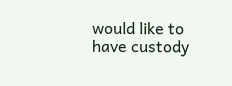would like to have custody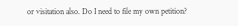or visitation also. Do I need to file my own petition?